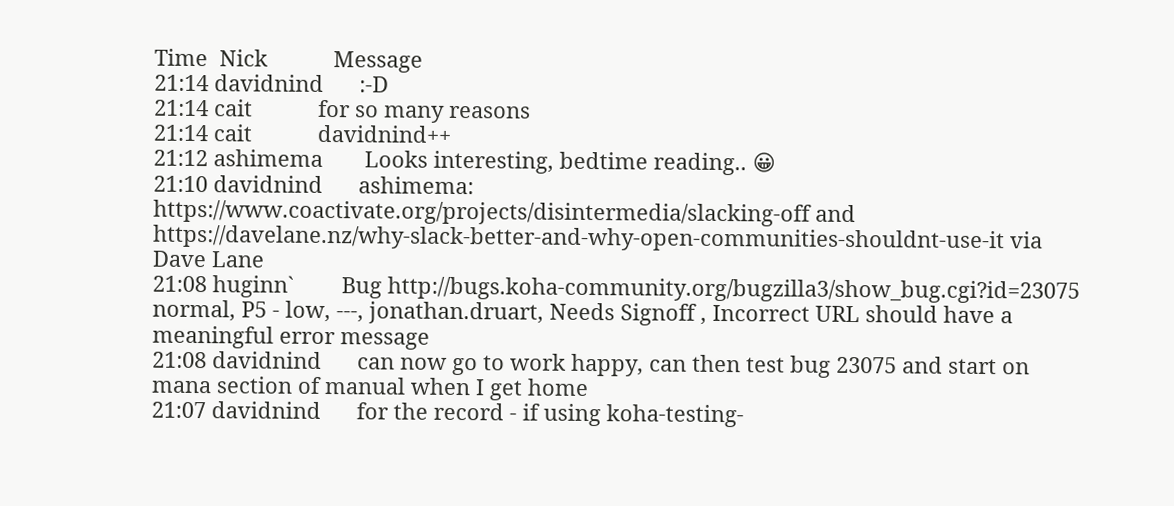Time  Nick           Message
21:14 davidnind      :-D
21:14 cait           for so many reasons
21:14 cait           davidnind++
21:12 ashimema       Looks interesting, bedtime reading.. 😀
21:10 davidnind      ashimema: https://www.coactivate.org/projects/disintermedia/slacking-off and https://davelane.nz/why-slack-better-and-why-open-communities-shouldnt-use-it via Dave Lane
21:08 huginn`        Bug http://bugs.koha-community.org/bugzilla3/show_bug.cgi?id=23075 normal, P5 - low, ---, jonathan.druart, Needs Signoff , Incorrect URL should have a meaningful error message
21:08 davidnind      can now go to work happy, can then test bug 23075 and start on mana section of manual when I get home
21:07 davidnind      for the record - if using koha-testing-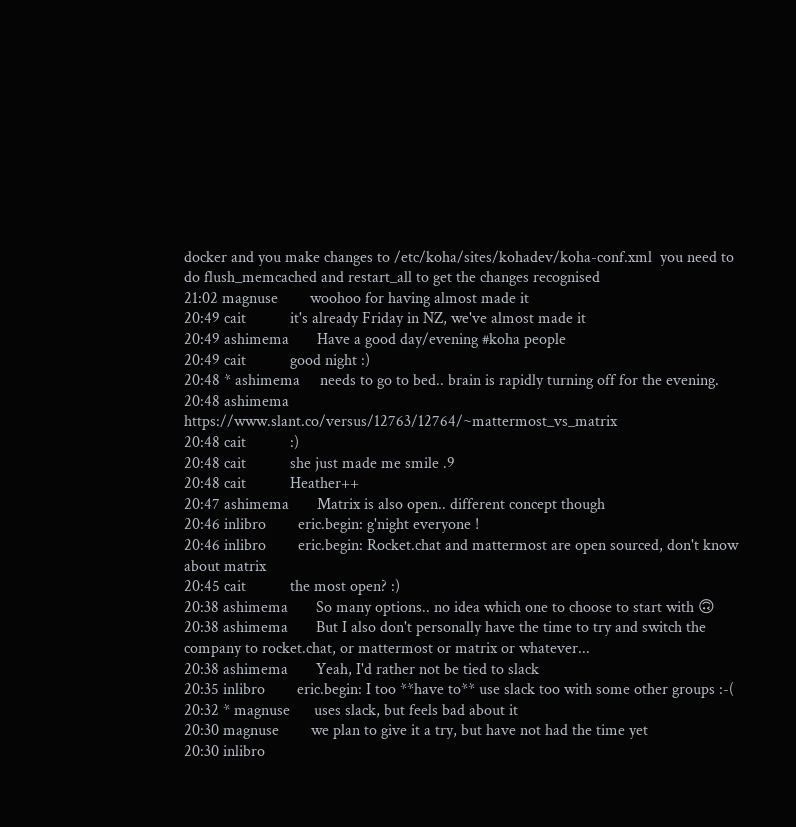docker and you make changes to /etc/koha/sites/kohadev/koha-conf.xml  you need to do flush_memcached and restart_all to get the changes recognised
21:02 magnuse        woohoo for having almost made it
20:49 cait           it's already Friday in NZ, we've almost made it
20:49 ashimema       Have a good day/evening #koha people
20:49 cait           good night :)
20:48 * ashimema     needs to go to bed.. brain is rapidly turning off for the evening.
20:48 ashimema       https://www.slant.co/versus/12763/12764/~mattermost_vs_matrix
20:48 cait           :)
20:48 cait           she just made me smile .9
20:48 cait           Heather++
20:47 ashimema       Matrix is also open.. different concept though
20:46 inlibro        eric.begin: g'night everyone !
20:46 inlibro        eric.begin: Rocket.chat and mattermost are open sourced, don't know about matrix
20:45 cait           the most open? :)
20:38 ashimema       So many options.. no idea which one to choose to start with 🙃
20:38 ashimema       But I also don't personally have the time to try and switch the company to rocket.chat, or mattermost or matrix or whatever...
20:38 ashimema       Yeah, I'd rather not be tied to slack
20:35 inlibro        eric.begin: I too **have to** use slack too with some other groups :-(
20:32 * magnuse      uses slack, but feels bad about it
20:30 magnuse        we plan to give it a try, but have not had the time yet
20:30 inlibro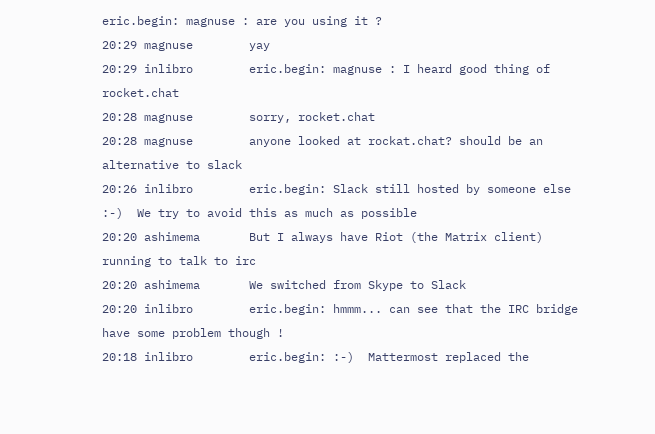eric.begin: magnuse : are you using it ?
20:29 magnuse        yay
20:29 inlibro        eric.begin: magnuse : I heard good thing of rocket.chat
20:28 magnuse        sorry, rocket.chat
20:28 magnuse        anyone looked at rockat.chat? should be an alternative to slack
20:26 inlibro        eric.begin: Slack still hosted by someone else :-)  We try to avoid this as much as possible
20:20 ashimema       But I always have Riot (the Matrix client) running to talk to irc
20:20 ashimema       We switched from Skype to Slack
20:20 inlibro        eric.begin: hmmm... can see that the IRC bridge have some problem though !
20:18 inlibro        eric.begin: :-)  Mattermost replaced the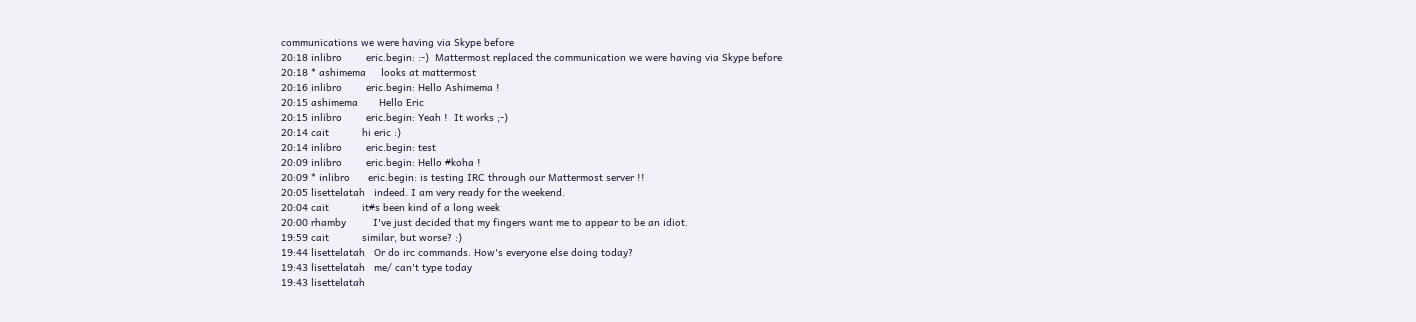communications we were having via Skype before
20:18 inlibro        eric.begin: :-)  Mattermost replaced the communication we were having via Skype before
20:18 * ashimema     looks at mattermost
20:16 inlibro        eric.begin: Hello Ashimema !
20:15 ashimema       Hello Eric
20:15 inlibro        eric.begin: Yeah !  It works ;-)
20:14 cait           hi eric :)
20:14 inlibro        eric.begin: test
20:09 inlibro        eric.begin: Hello #koha !
20:09 * inlibro      eric.begin: is testing IRC through our Mattermost server !!
20:05 lisettelatah   indeed. I am very ready for the weekend.
20:04 cait           it#s been kind of a long week
20:00 rhamby         I've just decided that my fingers want me to appear to be an idiot.
19:59 cait           similar, but worse? :)
19:44 lisettelatah   Or do irc commands. How's everyone else doing today?
19:43 lisettelatah   me/ can't type today
19:43 lisettelatah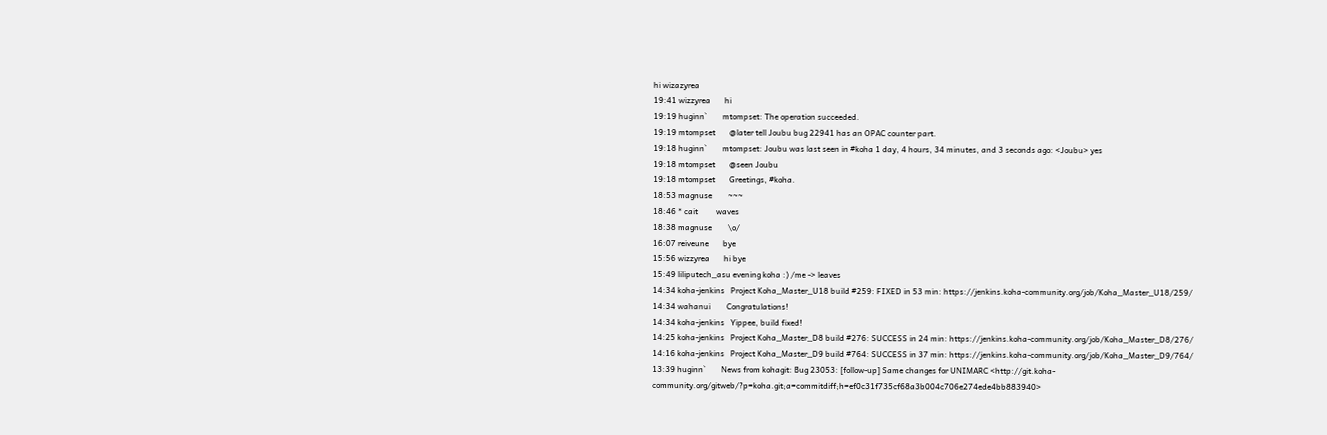hi wizazyrea
19:41 wizzyrea       hi
19:19 huginn`        mtompset: The operation succeeded.
19:19 mtompset       @later tell Joubu bug 22941 has an OPAC counter part.
19:18 huginn`        mtompset: Joubu was last seen in #koha 1 day, 4 hours, 34 minutes, and 3 seconds ago: <Joubu> yes
19:18 mtompset       @seen Joubu
19:18 mtompset       Greetings, #koha.
18:53 magnuse        ~~~
18:46 * cait         waves
18:38 magnuse        \o/
16:07 reiveune       bye
15:56 wizzyrea       hi bye
15:49 liliputech_asu evening koha :) /me -> leaves
14:34 koha-jenkins   Project Koha_Master_U18 build #259: FIXED in 53 min: https://jenkins.koha-community.org/job/Koha_Master_U18/259/
14:34 wahanui        Congratulations!
14:34 koha-jenkins   Yippee, build fixed!
14:25 koha-jenkins   Project Koha_Master_D8 build #276: SUCCESS in 24 min: https://jenkins.koha-community.org/job/Koha_Master_D8/276/
14:16 koha-jenkins   Project Koha_Master_D9 build #764: SUCCESS in 37 min: https://jenkins.koha-community.org/job/Koha_Master_D9/764/
13:39 huginn`        News from kohagit: Bug 23053: [follow-up] Same changes for UNIMARC <http://git.koha-community.org/gitweb/?p=koha.git;a=commitdiff;h=ef0c31f735cf68a3b004c706e274ede4bb883940>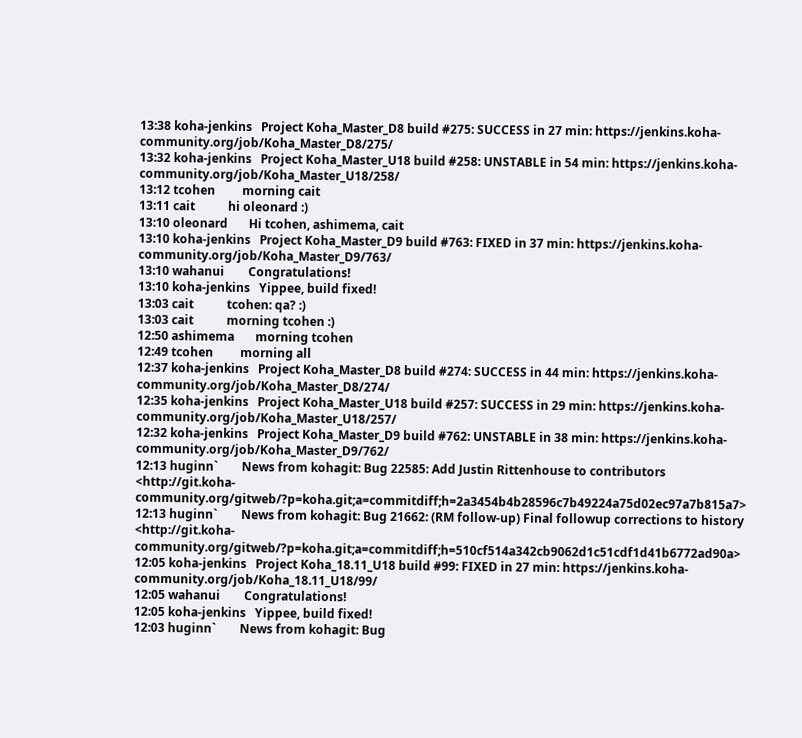13:38 koha-jenkins   Project Koha_Master_D8 build #275: SUCCESS in 27 min: https://jenkins.koha-community.org/job/Koha_Master_D8/275/
13:32 koha-jenkins   Project Koha_Master_U18 build #258: UNSTABLE in 54 min: https://jenkins.koha-community.org/job/Koha_Master_U18/258/
13:12 tcohen         morning cait
13:11 cait           hi oleonard :)
13:10 oleonard       Hi tcohen, ashimema, cait
13:10 koha-jenkins   Project Koha_Master_D9 build #763: FIXED in 37 min: https://jenkins.koha-community.org/job/Koha_Master_D9/763/
13:10 wahanui        Congratulations!
13:10 koha-jenkins   Yippee, build fixed!
13:03 cait           tcohen: qa? :)
13:03 cait           morning tcohen :)
12:50 ashimema       morning tcohen
12:49 tcohen         morning all
12:37 koha-jenkins   Project Koha_Master_D8 build #274: SUCCESS in 44 min: https://jenkins.koha-community.org/job/Koha_Master_D8/274/
12:35 koha-jenkins   Project Koha_Master_U18 build #257: SUCCESS in 29 min: https://jenkins.koha-community.org/job/Koha_Master_U18/257/
12:32 koha-jenkins   Project Koha_Master_D9 build #762: UNSTABLE in 38 min: https://jenkins.koha-community.org/job/Koha_Master_D9/762/
12:13 huginn`        News from kohagit: Bug 22585: Add Justin Rittenhouse to contributors <http://git.koha-community.org/gitweb/?p=koha.git;a=commitdiff;h=2a3454b4b28596c7b49224a75d02ec97a7b815a7>
12:13 huginn`        News from kohagit: Bug 21662: (RM follow-up) Final followup corrections to history <http://git.koha-community.org/gitweb/?p=koha.git;a=commitdiff;h=510cf514a342cb9062d1c51cdf1d41b6772ad90a>
12:05 koha-jenkins   Project Koha_18.11_U18 build #99: FIXED in 27 min: https://jenkins.koha-community.org/job/Koha_18.11_U18/99/
12:05 wahanui        Congratulations!
12:05 koha-jenkins   Yippee, build fixed!
12:03 huginn`        News from kohagit: Bug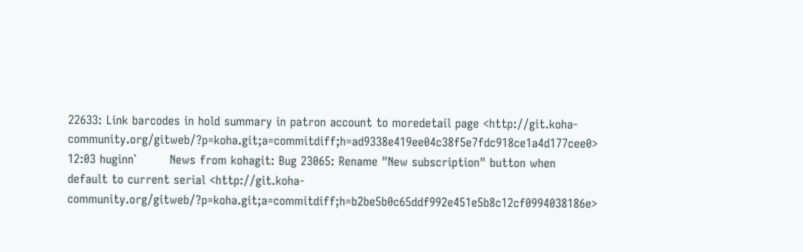22633: Link barcodes in hold summary in patron account to moredetail page <http://git.koha-community.org/gitweb/?p=koha.git;a=commitdiff;h=ad9338e419ee04c38f5e7fdc918ce1a4d177cee0>
12:03 huginn`        News from kohagit: Bug 23065: Rename "New subscription" button when default to current serial <http://git.koha-community.org/gitweb/?p=koha.git;a=commitdiff;h=b2be5b0c65ddf992e451e5b8c12cf0994038186e>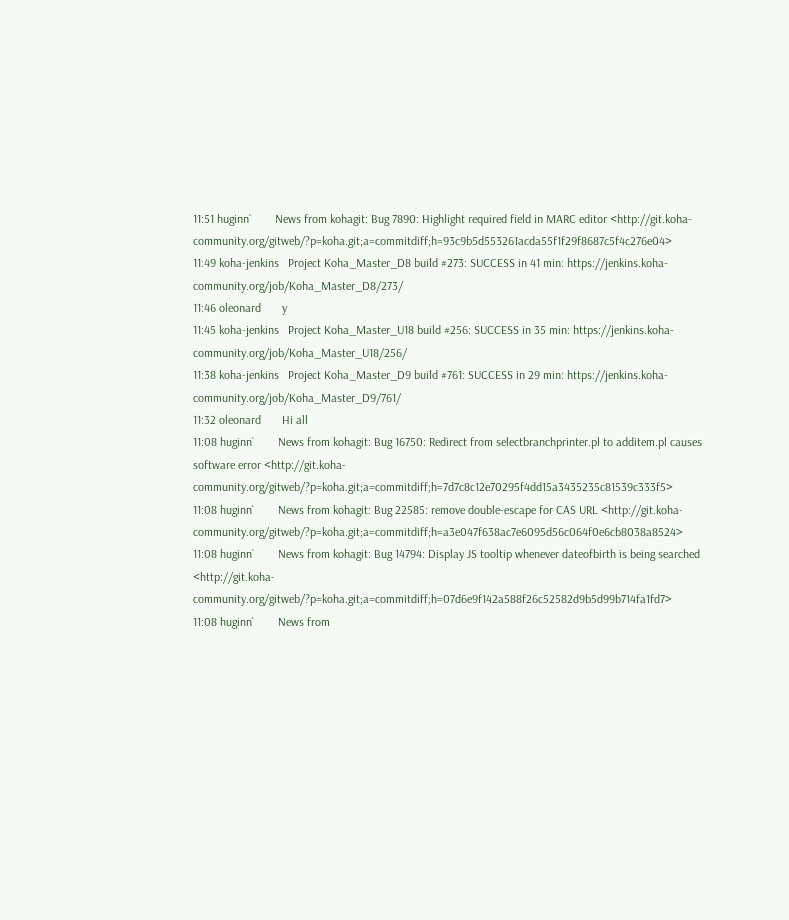11:51 huginn`        News from kohagit: Bug 7890: Highlight required field in MARC editor <http://git.koha-community.org/gitweb/?p=koha.git;a=commitdiff;h=93c9b5d553261acda55f1f29f8687c5f4c276e04>
11:49 koha-jenkins   Project Koha_Master_D8 build #273: SUCCESS in 41 min: https://jenkins.koha-community.org/job/Koha_Master_D8/273/
11:46 oleonard       y
11:45 koha-jenkins   Project Koha_Master_U18 build #256: SUCCESS in 35 min: https://jenkins.koha-community.org/job/Koha_Master_U18/256/
11:38 koha-jenkins   Project Koha_Master_D9 build #761: SUCCESS in 29 min: https://jenkins.koha-community.org/job/Koha_Master_D9/761/
11:32 oleonard       Hi all
11:08 huginn`        News from kohagit: Bug 16750: Redirect from selectbranchprinter.pl to additem.pl causes software error <http://git.koha-community.org/gitweb/?p=koha.git;a=commitdiff;h=7d7c8c12e70295f4dd15a3435235c81539c333f5>
11:08 huginn`        News from kohagit: Bug 22585: remove double-escape for CAS URL <http://git.koha-community.org/gitweb/?p=koha.git;a=commitdiff;h=a3e047f638ac7e6095d56c064f0e6cb8038a8524>
11:08 huginn`        News from kohagit: Bug 14794: Display JS tooltip whenever dateofbirth is being searched <http://git.koha-community.org/gitweb/?p=koha.git;a=commitdiff;h=07d6e9f142a588f26c52582d9b5d99b714fa1fd7>
11:08 huginn`        News from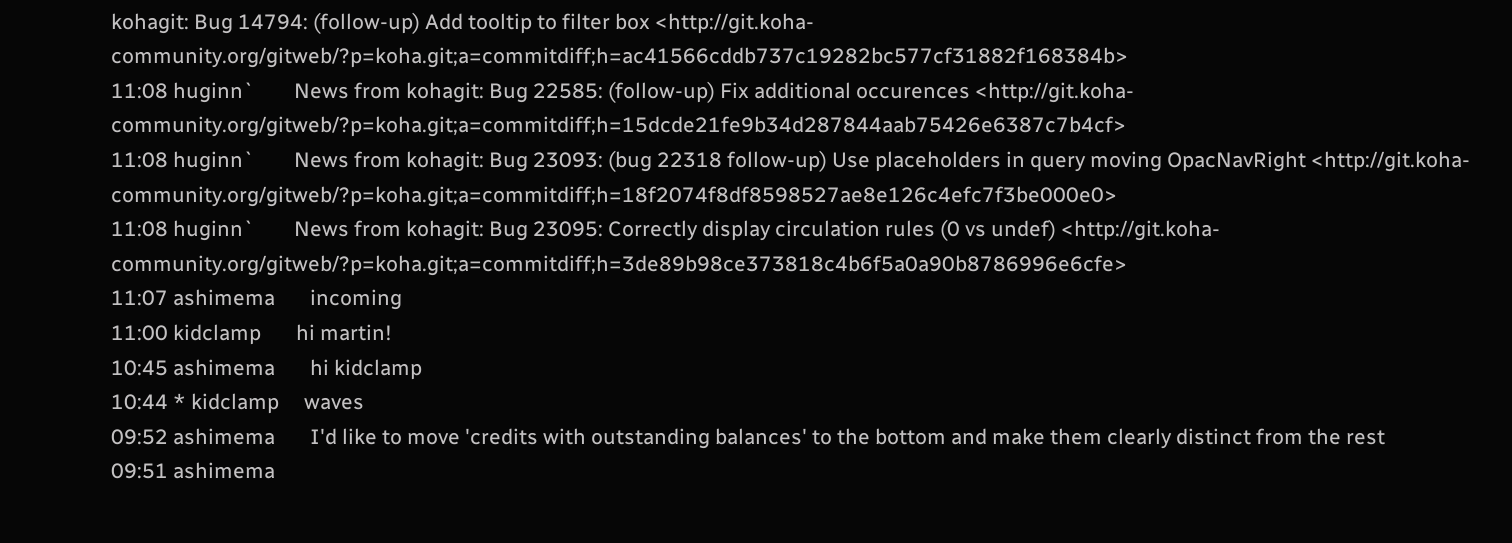kohagit: Bug 14794: (follow-up) Add tooltip to filter box <http://git.koha-community.org/gitweb/?p=koha.git;a=commitdiff;h=ac41566cddb737c19282bc577cf31882f168384b>
11:08 huginn`        News from kohagit: Bug 22585: (follow-up) Fix additional occurences <http://git.koha-community.org/gitweb/?p=koha.git;a=commitdiff;h=15dcde21fe9b34d287844aab75426e6387c7b4cf>
11:08 huginn`        News from kohagit: Bug 23093: (bug 22318 follow-up) Use placeholders in query moving OpacNavRight <http://git.koha-community.org/gitweb/?p=koha.git;a=commitdiff;h=18f2074f8df8598527ae8e126c4efc7f3be000e0>
11:08 huginn`        News from kohagit: Bug 23095: Correctly display circulation rules (0 vs undef) <http://git.koha-community.org/gitweb/?p=koha.git;a=commitdiff;h=3de89b98ce373818c4b6f5a0a90b8786996e6cfe>
11:07 ashimema       incoming
11:00 kidclamp       hi martin!
10:45 ashimema       hi kidclamp
10:44 * kidclamp     waves
09:52 ashimema       I'd like to move 'credits with outstanding balances' to the bottom and make them clearly distinct from the rest
09:51 ashimema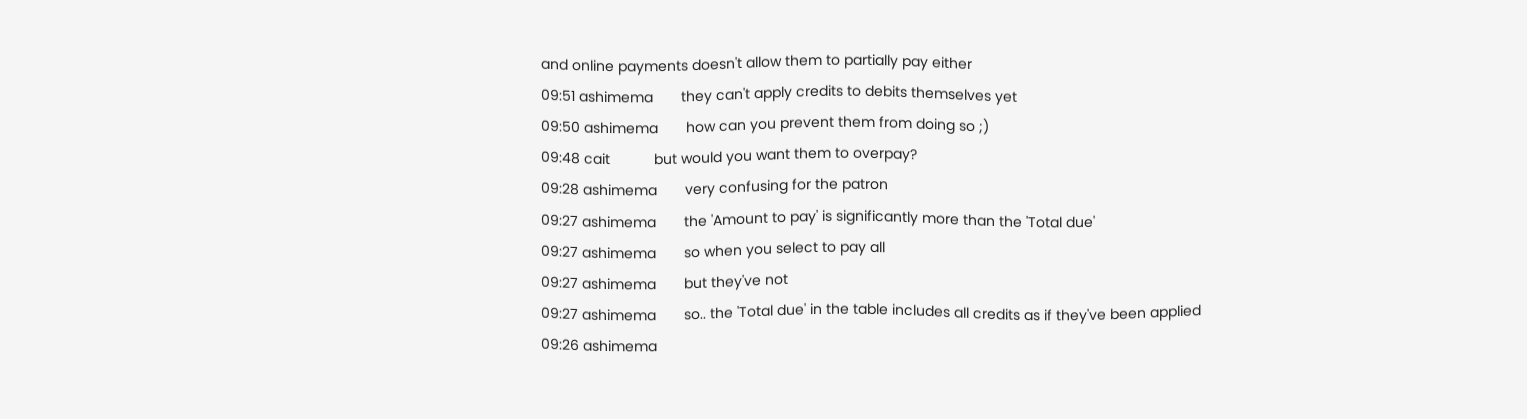and online payments doesn't allow them to partially pay either
09:51 ashimema       they can't apply credits to debits themselves yet
09:50 ashimema       how can you prevent them from doing so ;)
09:48 cait           but would you want them to overpay?
09:28 ashimema       very confusing for the patron
09:27 ashimema       the 'Amount to pay' is significantly more than the 'Total due'
09:27 ashimema       so when you select to pay all
09:27 ashimema       but they've not
09:27 ashimema       so.. the 'Total due' in the table includes all credits as if they've been applied
09:26 ashimema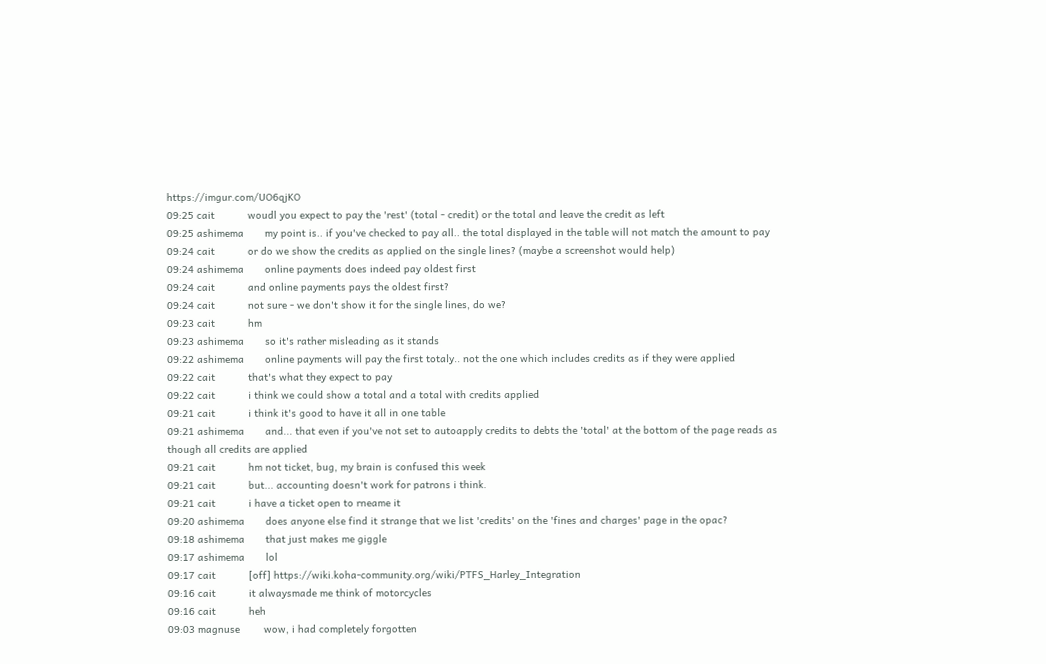https://imgur.com/UO6qjKO
09:25 cait           woudl you expect to pay the 'rest' (total - credit) or the total and leave the credit as left
09:25 ashimema       my point is.. if you've checked to pay all.. the total displayed in the table will not match the amount to pay
09:24 cait           or do we show the credits as applied on the single lines? (maybe a screenshot would help)
09:24 ashimema       online payments does indeed pay oldest first
09:24 cait           and online payments pays the oldest first?
09:24 cait           not sure - we don't show it for the single lines, do we?
09:23 cait           hm
09:23 ashimema       so it's rather misleading as it stands
09:22 ashimema       online payments will pay the first totaly.. not the one which includes credits as if they were applied
09:22 cait           that's what they expect to pay
09:22 cait           i think we could show a total and a total with credits applied
09:21 cait           i think it's good to have it all in one table
09:21 ashimema       and... that even if you've not set to autoapply credits to debts the 'total' at the bottom of the page reads as though all credits are applied
09:21 cait           hm not ticket, bug, my brain is confused this week
09:21 cait           but... accounting doesn't work for patrons i think.
09:21 cait           i have a ticket open to rneame it
09:20 ashimema       does anyone else find it strange that we list 'credits' on the 'fines and charges' page in the opac?
09:18 ashimema       that just makes me giggle
09:17 ashimema       lol
09:17 cait           [off] https://wiki.koha-community.org/wiki/PTFS_Harley_Integration
09:16 cait           it alwaysmade me think of motorcycles
09:16 cait           heh
09:03 magnuse        wow, i had completely forgotten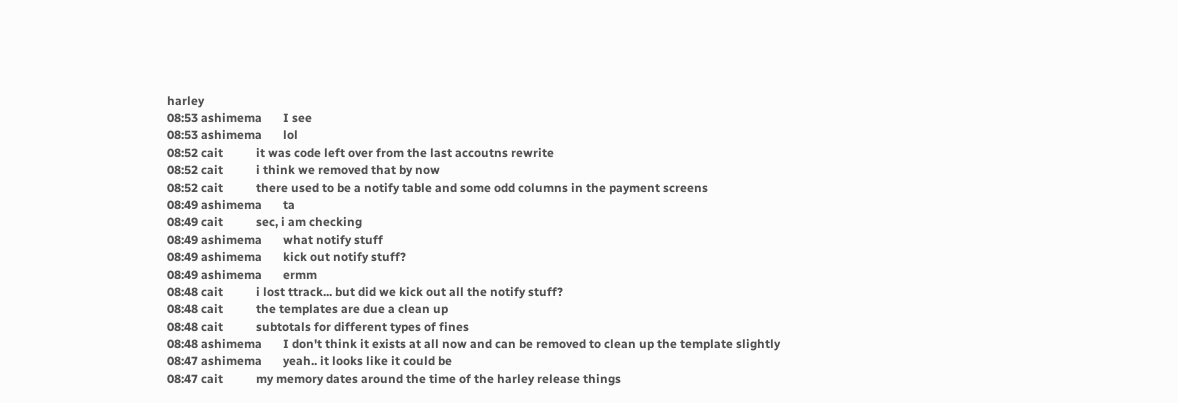harley
08:53 ashimema       I see
08:53 ashimema       lol
08:52 cait           it was code left over from the last accoutns rewrite
08:52 cait           i think we removed that by now
08:52 cait           there used to be a notify table and some odd columns in the payment screens
08:49 ashimema       ta
08:49 cait           sec, i am checking
08:49 ashimema       what notify stuff
08:49 ashimema       kick out notify stuff?
08:49 ashimema       ermm
08:48 cait           i lost ttrack... but did we kick out all the notify stuff?
08:48 cait           the templates are due a clean up
08:48 cait           subtotals for different types of fines
08:48 ashimema       I don't think it exists at all now and can be removed to clean up the template slightly
08:47 ashimema       yeah.. it looks like it could be
08:47 cait           my memory dates around the time of the harley release things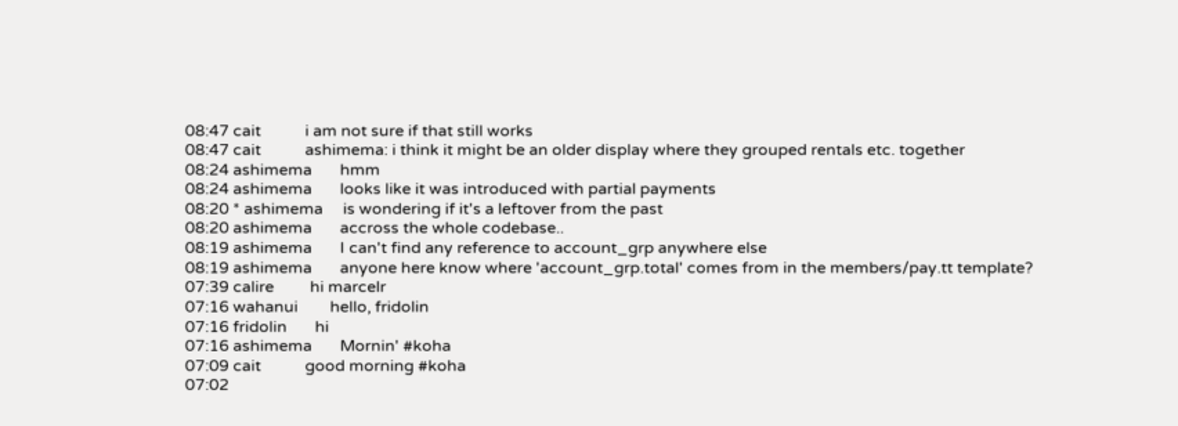08:47 cait           i am not sure if that still works
08:47 cait           ashimema: i think it might be an older display where they grouped rentals etc. together
08:24 ashimema       hmm
08:24 ashimema       looks like it was introduced with partial payments
08:20 * ashimema     is wondering if it's a leftover from the past
08:20 ashimema       accross the whole codebase..
08:19 ashimema       I can't find any reference to account_grp anywhere else
08:19 ashimema       anyone here know where 'account_grp.total' comes from in the members/pay.tt template?
07:39 calire         hi marcelr
07:16 wahanui        hello, fridolin
07:16 fridolin       hi
07:16 ashimema       Mornin' #koha
07:09 cait           good morning #koha
07:02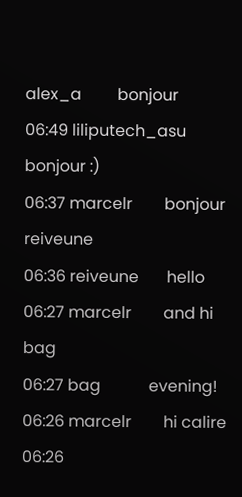alex_a         bonjour
06:49 liliputech_asu bonjour :)
06:37 marcelr        bonjour reiveune
06:36 reiveune       hello
06:27 marcelr        and hi bag
06:27 bag            evening!
06:26 marcelr        hi calire
06:26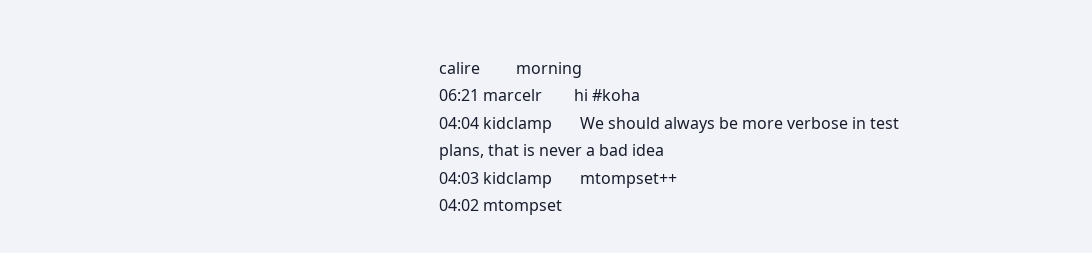calire         morning
06:21 marcelr        hi #koha
04:04 kidclamp       We should always be more verbose in test plans, that is never a bad idea
04:03 kidclamp       mtompset++
04:02 mtompset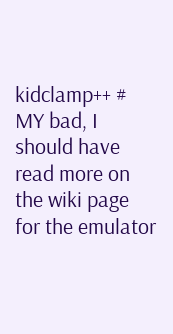kidclamp++ # MY bad, I should have read more on the wiki page for the emulator